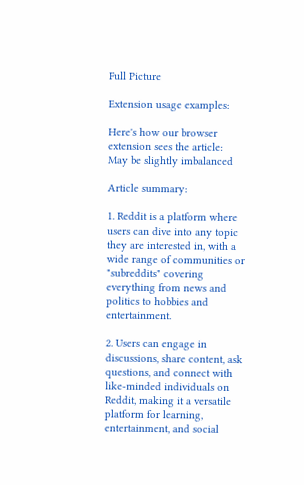Full Picture

Extension usage examples:

Here's how our browser extension sees the article:
May be slightly imbalanced

Article summary:

1. Reddit is a platform where users can dive into any topic they are interested in, with a wide range of communities or "subreddits" covering everything from news and politics to hobbies and entertainment.

2. Users can engage in discussions, share content, ask questions, and connect with like-minded individuals on Reddit, making it a versatile platform for learning, entertainment, and social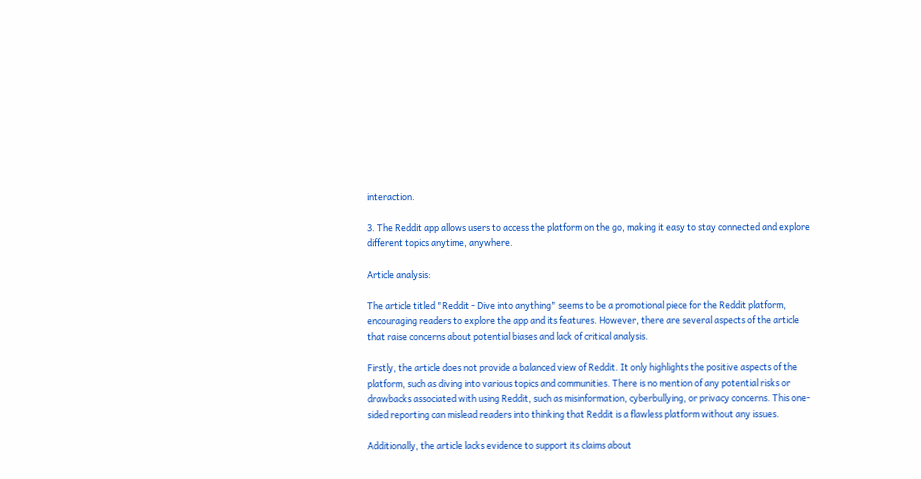interaction.

3. The Reddit app allows users to access the platform on the go, making it easy to stay connected and explore different topics anytime, anywhere.

Article analysis:

The article titled "Reddit - Dive into anything" seems to be a promotional piece for the Reddit platform, encouraging readers to explore the app and its features. However, there are several aspects of the article that raise concerns about potential biases and lack of critical analysis.

Firstly, the article does not provide a balanced view of Reddit. It only highlights the positive aspects of the platform, such as diving into various topics and communities. There is no mention of any potential risks or drawbacks associated with using Reddit, such as misinformation, cyberbullying, or privacy concerns. This one-sided reporting can mislead readers into thinking that Reddit is a flawless platform without any issues.

Additionally, the article lacks evidence to support its claims about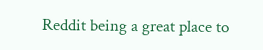Reddit being a great place to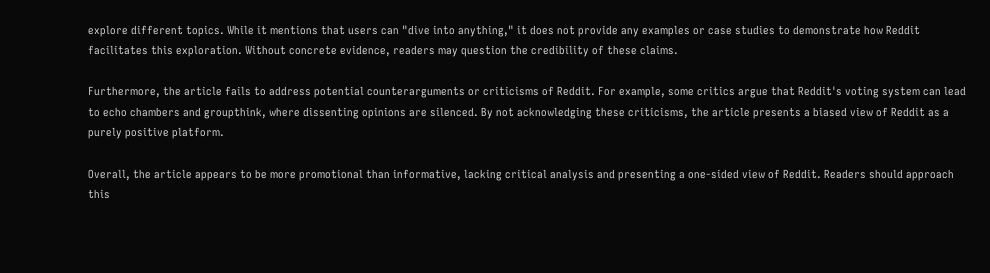explore different topics. While it mentions that users can "dive into anything," it does not provide any examples or case studies to demonstrate how Reddit facilitates this exploration. Without concrete evidence, readers may question the credibility of these claims.

Furthermore, the article fails to address potential counterarguments or criticisms of Reddit. For example, some critics argue that Reddit's voting system can lead to echo chambers and groupthink, where dissenting opinions are silenced. By not acknowledging these criticisms, the article presents a biased view of Reddit as a purely positive platform.

Overall, the article appears to be more promotional than informative, lacking critical analysis and presenting a one-sided view of Reddit. Readers should approach this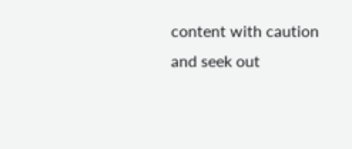content with caution and seek out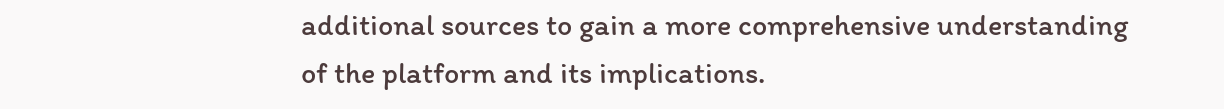additional sources to gain a more comprehensive understanding of the platform and its implications.